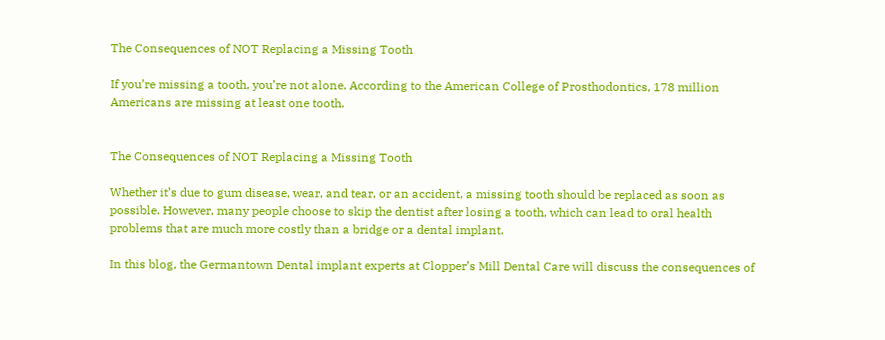The Consequences of NOT Replacing a Missing Tooth

If you’re missing a tooth, you’re not alone. According to the American College of Prosthodontics, 178 million Americans are missing at least one tooth.


The Consequences of NOT Replacing a Missing Tooth

Whether it’s due to gum disease, wear, and tear, or an accident, a missing tooth should be replaced as soon as possible. However, many people choose to skip the dentist after losing a tooth, which can lead to oral health problems that are much more costly than a bridge or a dental implant.

In this blog, the Germantown Dental implant experts at Clopper’s Mill Dental Care will discuss the consequences of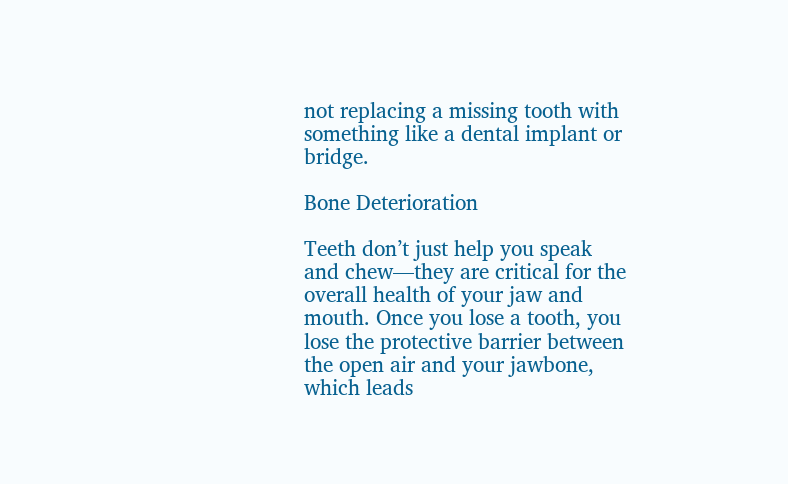not replacing a missing tooth with something like a dental implant or bridge.

Bone Deterioration

Teeth don’t just help you speak and chew—they are critical for the overall health of your jaw and mouth. Once you lose a tooth, you lose the protective barrier between the open air and your jawbone, which leads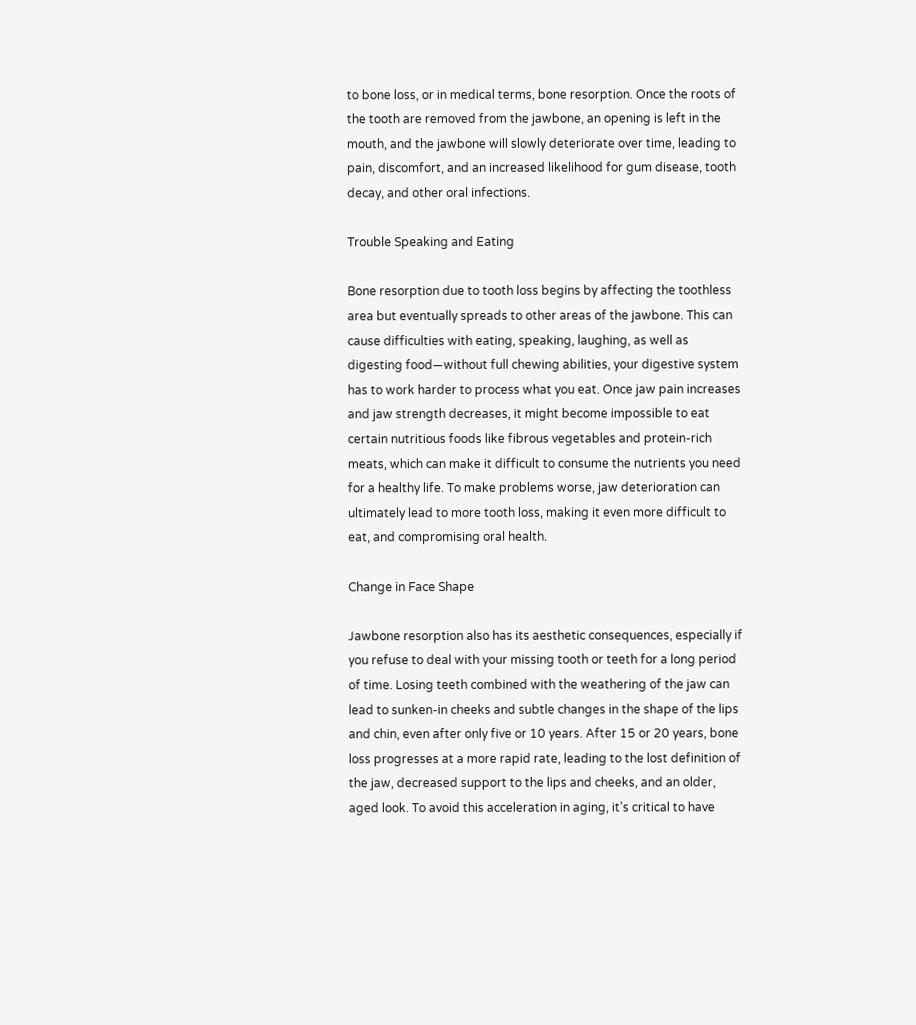to bone loss, or in medical terms, bone resorption. Once the roots of the tooth are removed from the jawbone, an opening is left in the mouth, and the jawbone will slowly deteriorate over time, leading to pain, discomfort, and an increased likelihood for gum disease, tooth decay, and other oral infections.

Trouble Speaking and Eating

Bone resorption due to tooth loss begins by affecting the toothless area but eventually spreads to other areas of the jawbone. This can cause difficulties with eating, speaking, laughing, as well as digesting food—without full chewing abilities, your digestive system has to work harder to process what you eat. Once jaw pain increases and jaw strength decreases, it might become impossible to eat certain nutritious foods like fibrous vegetables and protein-rich meats, which can make it difficult to consume the nutrients you need for a healthy life. To make problems worse, jaw deterioration can ultimately lead to more tooth loss, making it even more difficult to eat, and compromising oral health.

Change in Face Shape

Jawbone resorption also has its aesthetic consequences, especially if you refuse to deal with your missing tooth or teeth for a long period of time. Losing teeth combined with the weathering of the jaw can lead to sunken-in cheeks and subtle changes in the shape of the lips and chin, even after only five or 10 years. After 15 or 20 years, bone loss progresses at a more rapid rate, leading to the lost definition of the jaw, decreased support to the lips and cheeks, and an older, aged look. To avoid this acceleration in aging, it’s critical to have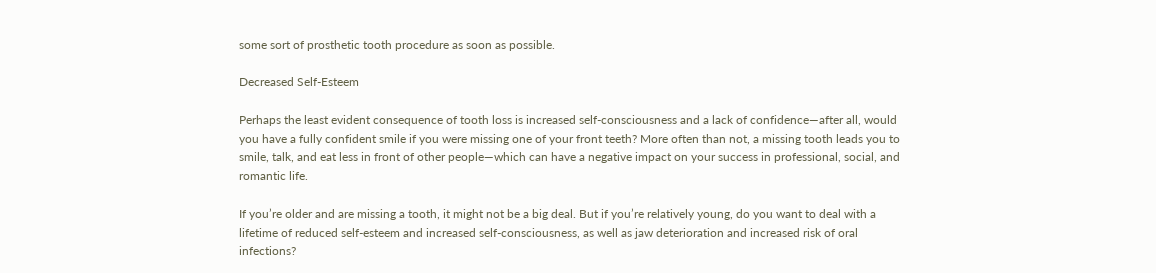some sort of prosthetic tooth procedure as soon as possible.

Decreased Self-Esteem

Perhaps the least evident consequence of tooth loss is increased self-consciousness and a lack of confidence—after all, would you have a fully confident smile if you were missing one of your front teeth? More often than not, a missing tooth leads you to smile, talk, and eat less in front of other people—which can have a negative impact on your success in professional, social, and romantic life.

If you’re older and are missing a tooth, it might not be a big deal. But if you’re relatively young, do you want to deal with a lifetime of reduced self-esteem and increased self-consciousness, as well as jaw deterioration and increased risk of oral infections?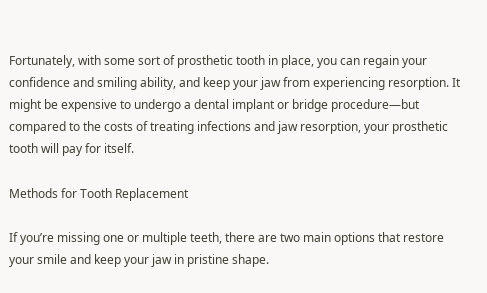Fortunately, with some sort of prosthetic tooth in place, you can regain your confidence and smiling ability, and keep your jaw from experiencing resorption. It might be expensive to undergo a dental implant or bridge procedure—but compared to the costs of treating infections and jaw resorption, your prosthetic tooth will pay for itself.

Methods for Tooth Replacement

If you’re missing one or multiple teeth, there are two main options that restore your smile and keep your jaw in pristine shape.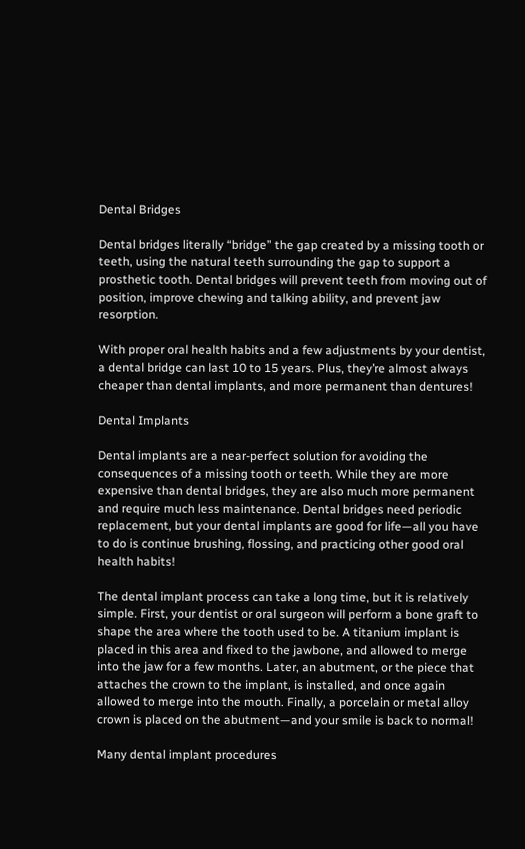Dental Bridges

Dental bridges literally “bridge” the gap created by a missing tooth or teeth, using the natural teeth surrounding the gap to support a prosthetic tooth. Dental bridges will prevent teeth from moving out of position, improve chewing and talking ability, and prevent jaw resorption.

With proper oral health habits and a few adjustments by your dentist, a dental bridge can last 10 to 15 years. Plus, they’re almost always cheaper than dental implants, and more permanent than dentures!

Dental Implants

Dental implants are a near-perfect solution for avoiding the consequences of a missing tooth or teeth. While they are more expensive than dental bridges, they are also much more permanent and require much less maintenance. Dental bridges need periodic replacement, but your dental implants are good for life—all you have to do is continue brushing, flossing, and practicing other good oral health habits!

The dental implant process can take a long time, but it is relatively simple. First, your dentist or oral surgeon will perform a bone graft to shape the area where the tooth used to be. A titanium implant is placed in this area and fixed to the jawbone, and allowed to merge into the jaw for a few months. Later, an abutment, or the piece that attaches the crown to the implant, is installed, and once again allowed to merge into the mouth. Finally, a porcelain or metal alloy crown is placed on the abutment—and your smile is back to normal!

Many dental implant procedures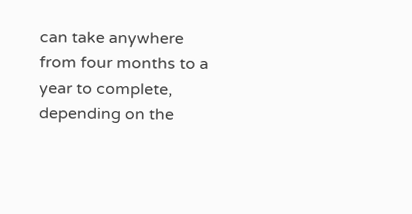can take anywhere from four months to a year to complete, depending on the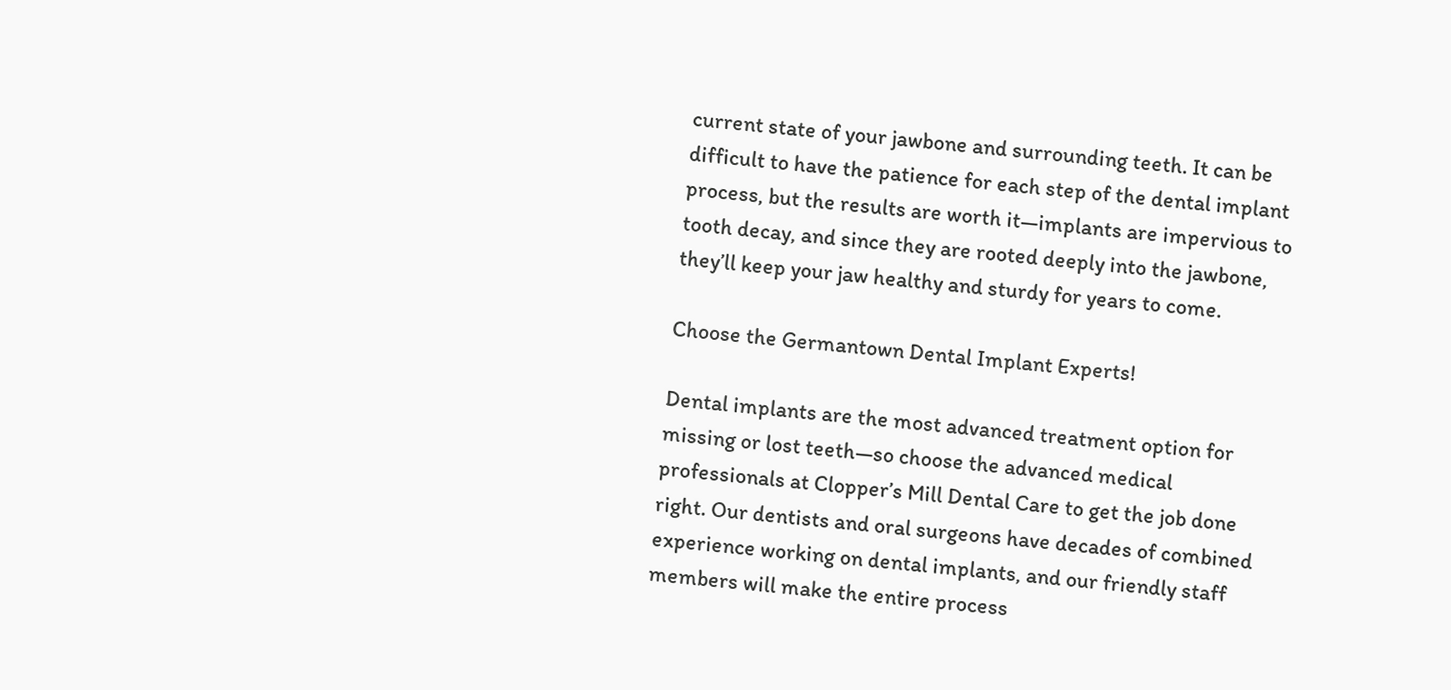current state of your jawbone and surrounding teeth. It can be difficult to have the patience for each step of the dental implant process, but the results are worth it—implants are impervious to tooth decay, and since they are rooted deeply into the jawbone, they’ll keep your jaw healthy and sturdy for years to come.

Choose the Germantown Dental Implant Experts!

Dental implants are the most advanced treatment option for missing or lost teeth—so choose the advanced medical professionals at Clopper’s Mill Dental Care to get the job done right. Our dentists and oral surgeons have decades of combined experience working on dental implants, and our friendly staff members will make the entire process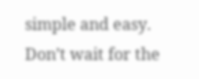simple and easy. Don’t wait for the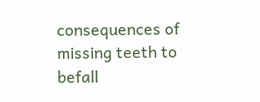consequences of missing teeth to befall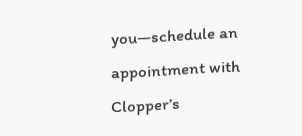you—schedule an appointment with Clopper’s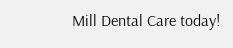Mill Dental Care today!